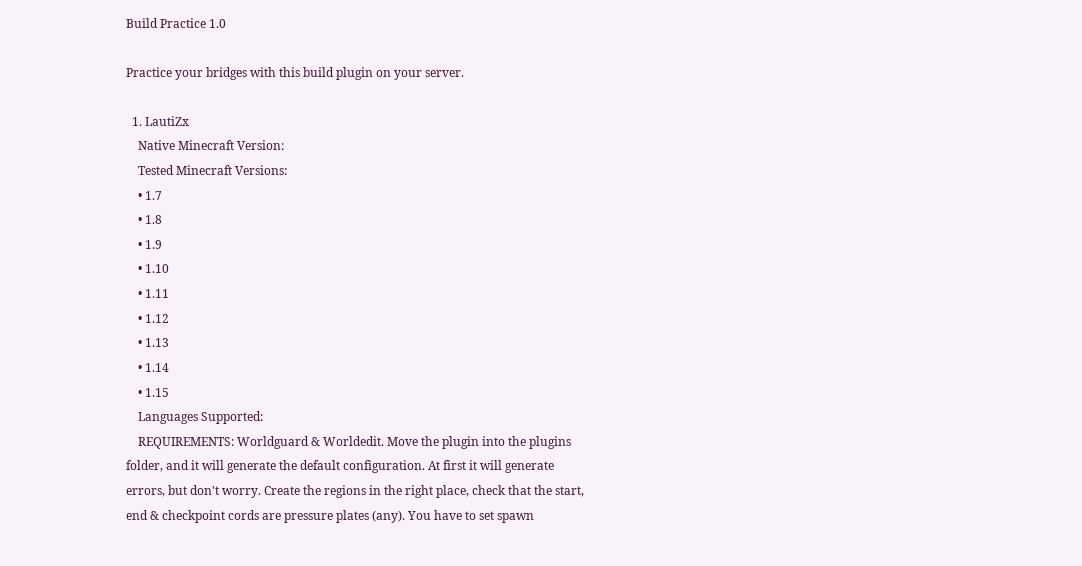Build Practice 1.0

Practice your bridges with this build plugin on your server.

  1. LautiZx
    Native Minecraft Version:
    Tested Minecraft Versions:
    • 1.7
    • 1.8
    • 1.9
    • 1.10
    • 1.11
    • 1.12
    • 1.13
    • 1.14
    • 1.15
    Languages Supported:
    REQUIREMENTS: Worldguard & Worldedit. Move the plugin into the plugins folder, and it will generate the default configuration. At first it will generate errors, but don't worry. Create the regions in the right place, check that the start, end & checkpoint cords are pressure plates (any). You have to set spawn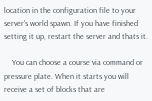location in the configuration file to your server's world spawn. If you have finished setting it up, restart the server and thats it.

    You can choose a course via command or pressure plate. When it starts you will receive a set of blocks that are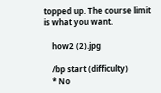topped up. The course limit is what you want.

    how2 (2).jpg

    /bp start (difficulty)
    * No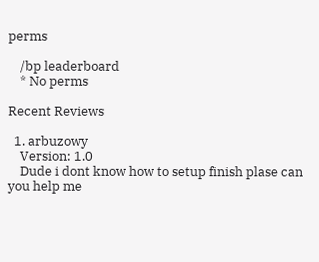perms

    /bp leaderboard
    * No perms

Recent Reviews

  1. arbuzowy
    Version: 1.0
    Dude i dont know how to setup finish plase can you help me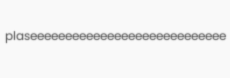plaseeeeeeeeeeeeeeeeeeeeeeeeeeee